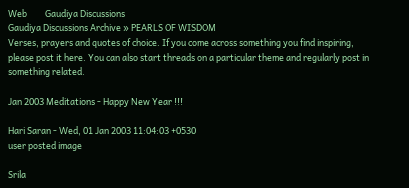Web         Gaudiya Discussions
Gaudiya Discussions Archive » PEARLS OF WISDOM
Verses, prayers and quotes of choice. If you come across something you find inspiring, please post it here. You can also start threads on a particular theme and regularly post in something related.

Jan 2003 Meditations - Happy New Year !!!

Hari Saran - Wed, 01 Jan 2003 11:04:03 +0530
user posted image

Srila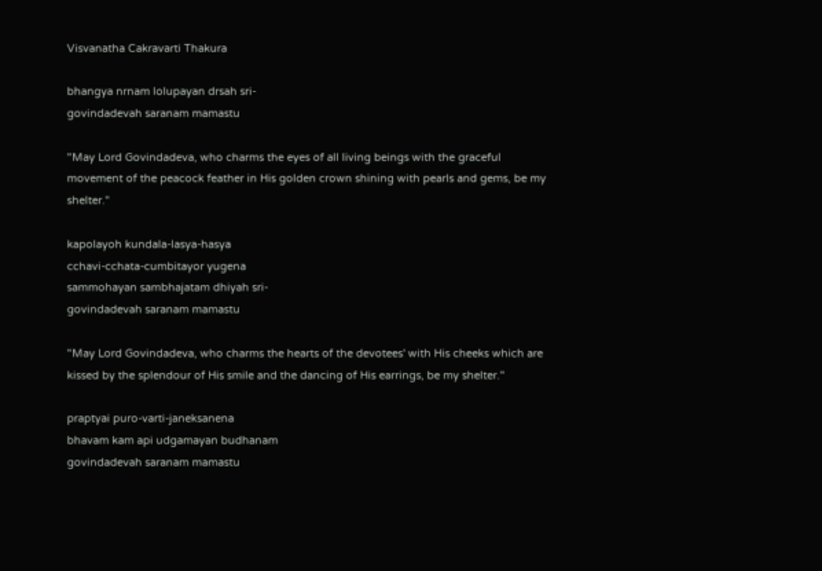Visvanatha Cakravarti Thakura

bhangya nrnam lolupayan drsah sri-
govindadevah saranam mamastu

"May Lord Govindadeva, who charms the eyes of all living beings with the graceful movement of the peacock feather in His golden crown shining with pearls and gems, be my shelter."

kapolayoh kundala-lasya-hasya
cchavi-cchata-cumbitayor yugena
sammohayan sambhajatam dhiyah sri-
govindadevah saranam mamastu

"May Lord Govindadeva, who charms the hearts of the devotees' with His cheeks which are kissed by the splendour of His smile and the dancing of His earrings, be my shelter."

praptyai puro-varti-janeksanena
bhavam kam api udgamayan budhanam
govindadevah saranam mamastu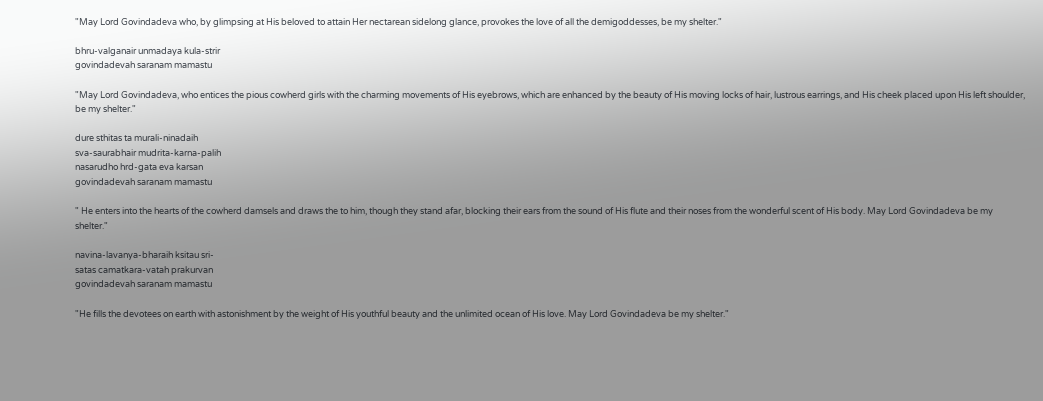"May Lord Govindadeva who, by glimpsing at His beloved to attain Her nectarean sidelong glance, provokes the love of all the demigoddesses, be my shelter."

bhru-valganair unmadaya kula-strir
govindadevah saranam mamastu

"May Lord Govindadeva, who entices the pious cowherd girls with the charming movements of His eyebrows, which are enhanced by the beauty of His moving locks of hair, lustrous earrings, and His cheek placed upon His left shoulder, be my shelter."

dure sthitas ta murali-ninadaih
sva-saurabhair mudrita-karna-palih
nasarudho hrd-gata eva karsan
govindadevah saranam mamastu

" He enters into the hearts of the cowherd damsels and draws the to him, though they stand afar, blocking their ears from the sound of His flute and their noses from the wonderful scent of His body. May Lord Govindadeva be my shelter."

navina-lavanya-bharaih ksitau sri-
satas camatkara-vatah prakurvan
govindadevah saranam mamastu

"He fills the devotees on earth with astonishment by the weight of His youthful beauty and the unlimited ocean of His love. May Lord Govindadeva be my shelter."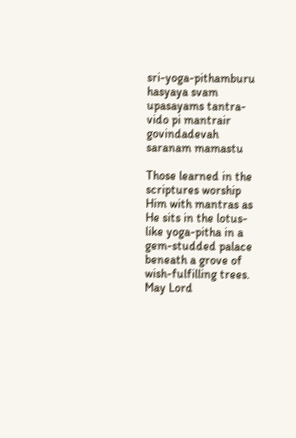sri-yoga-pithamburu hasyaya svam
upasayams tantra-vido pi mantrair
govindadevah saranam mamastu

Those learned in the scriptures worship Him with mantras as He sits in the lotus-like yoga-pitha in a gem-studded palace beneath a grove of wish-fulfilling trees. May Lord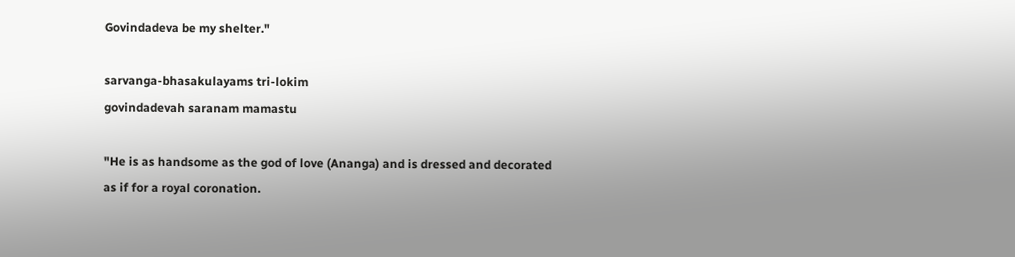Govindadeva be my shelter."

sarvanga-bhasakulayams tri-lokim
govindadevah saranam mamastu

"He is as handsome as the god of love (Ananga) and is dressed and decorated as if for a royal coronation.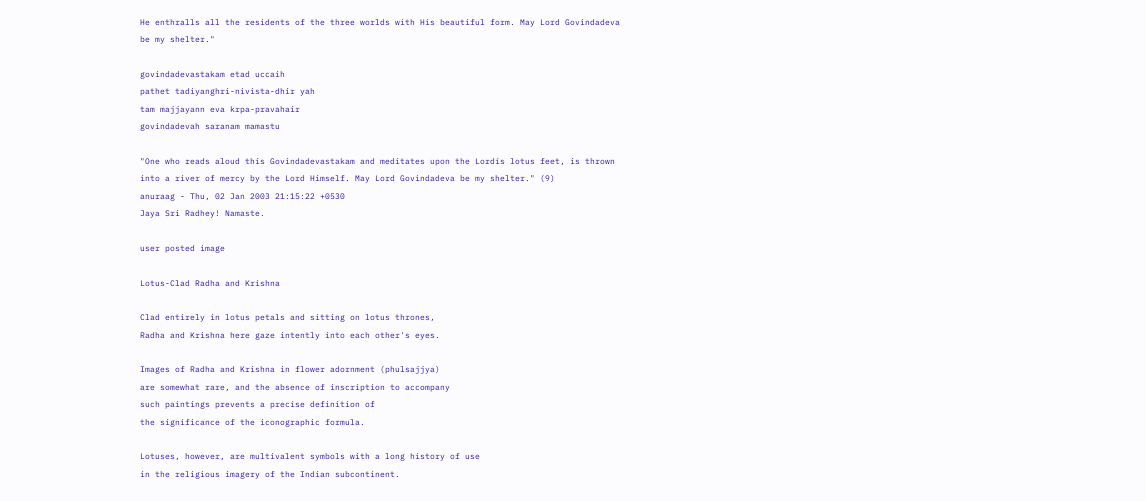He enthralls all the residents of the three worlds with His beautiful form. May Lord Govindadeva be my shelter."

govindadevastakam etad uccaih
pathet tadiyanghri-nivista-dhir yah
tam majjayann eva krpa-pravahair
govindadevah saranam mamastu

"One who reads aloud this Govindadevastakam and meditates upon the Lordís lotus feet, is thrown into a river of mercy by the Lord Himself. May Lord Govindadeva be my shelter." (9)
anuraag - Thu, 02 Jan 2003 21:15:22 +0530
Jaya Sri Radhey! Namaste.

user posted image

Lotus-Clad Radha and Krishna

Clad entirely in lotus petals and sitting on lotus thrones,
Radha and Krishna here gaze intently into each other's eyes.

Images of Radha and Krishna in flower adornment (phulsajjya)
are somewhat rare, and the absence of inscription to accompany
such paintings prevents a precise definition of
the significance of the iconographic formula.

Lotuses, however, are multivalent symbols with a long history of use
in the religious imagery of the Indian subcontinent.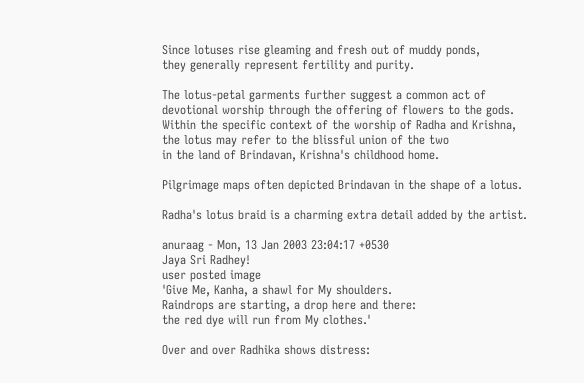Since lotuses rise gleaming and fresh out of muddy ponds,
they generally represent fertility and purity.

The lotus-petal garments further suggest a common act of
devotional worship through the offering of flowers to the gods.
Within the specific context of the worship of Radha and Krishna,
the lotus may refer to the blissful union of the two
in the land of Brindavan, Krishna's childhood home.

Pilgrimage maps often depicted Brindavan in the shape of a lotus.

Radha's lotus braid is a charming extra detail added by the artist.

anuraag - Mon, 13 Jan 2003 23:04:17 +0530
Jaya Sri Radhey!
user posted image
'Give Me, Kanha, a shawl for My shoulders.
Raindrops are starting, a drop here and there:
the red dye will run from My clothes.'

Over and over Radhika shows distress: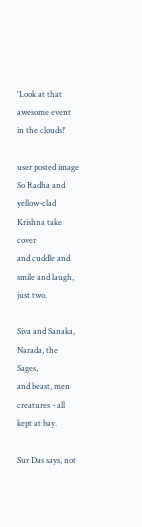'Look at that awesome event in the clouds!'

user posted image
So Radha and yellow-clad Krishna take cover
and cuddle and smile and laugh, just two.

Siva and Sanaka, Narada, the Sages,
and beast, men creatures - all kept at bay.

Sur Das says, not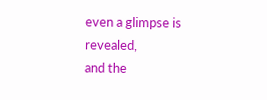even a glimpse is revealed,
and the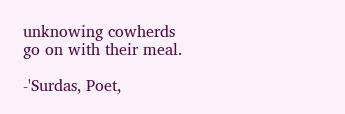unknowing cowherds go on with their meal.

-'Surdas, Poet,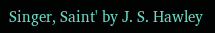Singer, Saint' by J. S. Hawley